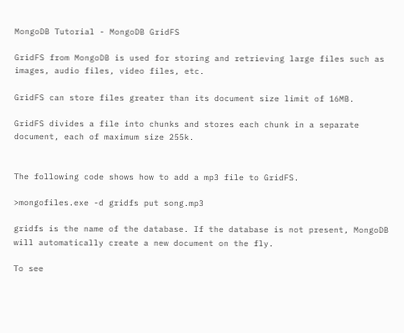MongoDB Tutorial - MongoDB GridFS

GridFS from MongoDB is used for storing and retrieving large files such as images, audio files, video files, etc.

GridFS can store files greater than its document size limit of 16MB.

GridFS divides a file into chunks and stores each chunk in a separate document, each of maximum size 255k.


The following code shows how to add a mp3 file to GridFS.

>mongofiles.exe -d gridfs put song.mp3

gridfs is the name of the database. If the database is not present, MongoDB will automatically create a new document on the fly.

To see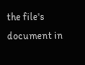the file's document in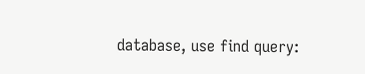database, use find query: